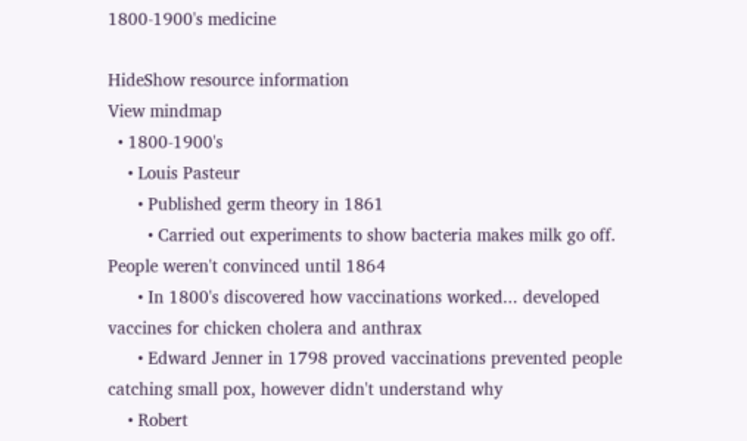1800-1900's medicine

HideShow resource information
View mindmap
  • 1800-1900's
    • Louis Pasteur
      • Published germ theory in 1861
        • Carried out experiments to show bacteria makes milk go off. People weren't convinced until 1864
      • In 1800's discovered how vaccinations worked... developed vaccines for chicken cholera and anthrax
      • Edward Jenner in 1798 proved vaccinations prevented people catching small pox, however didn't understand why
    • Robert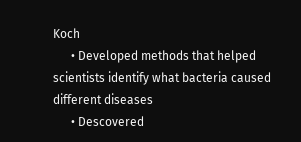Koch
      • Developed methods that helped scientists identify what bacteria caused different diseases
      • Descovered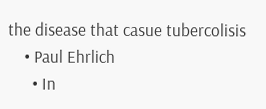the disease that casue tubercolisis
    • Paul Ehrlich
      • In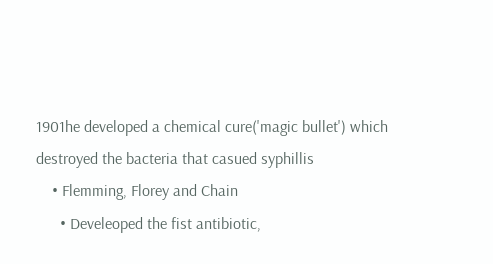1901he developed a chemical cure('magic bullet') which destroyed the bacteria that casued syphillis
    • Flemming, Florey and Chain
      • Develeoped the fist antibiotic,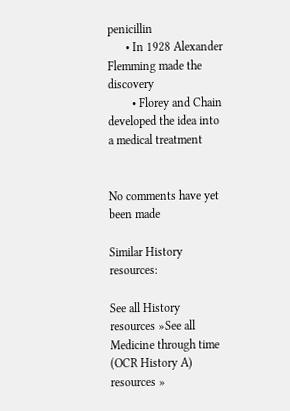penicillin
      • In 1928 Alexander Flemming made the discovery
        • Florey and Chain developed the idea into a medical treatment


No comments have yet been made

Similar History resources:

See all History resources »See all Medicine through time (OCR History A) resources »